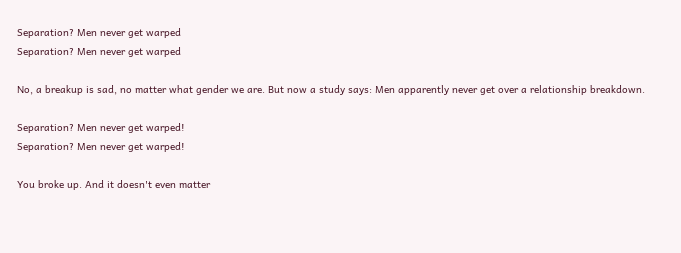Separation? Men never get warped
Separation? Men never get warped

No, a breakup is sad, no matter what gender we are. But now a study says: Men apparently never get over a relationship breakdown.

Separation? Men never get warped!
Separation? Men never get warped!

You broke up. And it doesn't even matter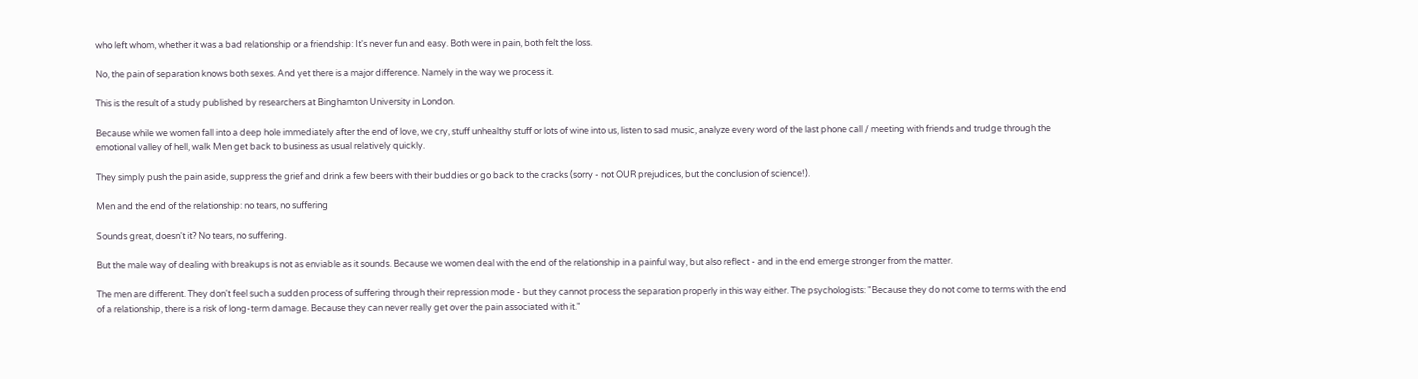who left whom, whether it was a bad relationship or a friendship: It's never fun and easy. Both were in pain, both felt the loss.

No, the pain of separation knows both sexes. And yet there is a major difference. Namely in the way we process it.

This is the result of a study published by researchers at Binghamton University in London.

Because while we women fall into a deep hole immediately after the end of love, we cry, stuff unhealthy stuff or lots of wine into us, listen to sad music, analyze every word of the last phone call / meeting with friends and trudge through the emotional valley of hell, walk Men get back to business as usual relatively quickly.

They simply push the pain aside, suppress the grief and drink a few beers with their buddies or go back to the cracks (sorry - not OUR prejudices, but the conclusion of science!).

Men and the end of the relationship: no tears, no suffering

Sounds great, doesn't it? No tears, no suffering.

But the male way of dealing with breakups is not as enviable as it sounds. Because we women deal with the end of the relationship in a painful way, but also reflect - and in the end emerge stronger from the matter.

The men are different. They don't feel such a sudden process of suffering through their repression mode - but they cannot process the separation properly in this way either. The psychologists: "Because they do not come to terms with the end of a relationship, there is a risk of long-term damage. Because they can never really get over the pain associated with it."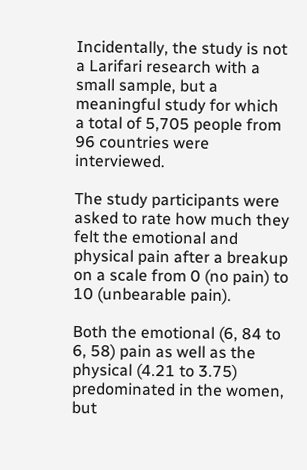Incidentally, the study is not a Larifari research with a small sample, but a meaningful study for which a total of 5,705 people from 96 countries were interviewed.

The study participants were asked to rate how much they felt the emotional and physical pain after a breakup on a scale from 0 (no pain) to 10 (unbearable pain).

Both the emotional (6, 84 to 6, 58) pain as well as the physical (4.21 to 3.75) predominated in the women, but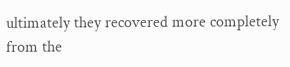ultimately they recovered more completely from the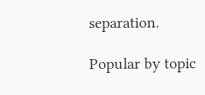separation.

Popular by topic